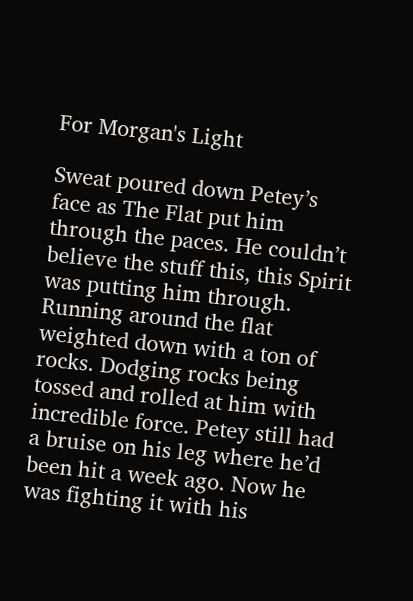For Morgan's Light

Sweat poured down Petey’s face as The Flat put him through the paces. He couldn’t believe the stuff this, this Spirit was putting him through. Running around the flat weighted down with a ton of rocks. Dodging rocks being tossed and rolled at him with incredible force. Petey still had a bruise on his leg where he’d been hit a week ago. Now he was fighting it with his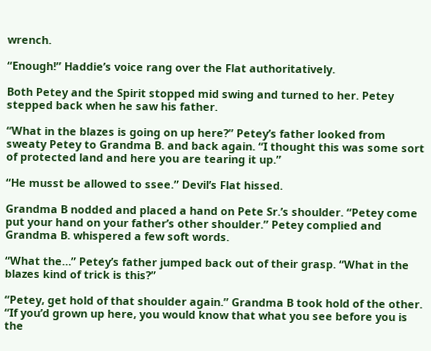wrench.

“Enough!” Haddie’s voice rang over the Flat authoritatively.

Both Petey and the Spirit stopped mid swing and turned to her. Petey stepped back when he saw his father.

“What in the blazes is going on up here?” Petey’s father looked from sweaty Petey to Grandma B. and back again. “I thought this was some sort of protected land and here you are tearing it up.”

“He musst be allowed to ssee.” Devil’s Flat hissed.

Grandma B nodded and placed a hand on Pete Sr.’s shoulder. “Petey come put your hand on your father’s other shoulder.” Petey complied and Grandma B. whispered a few soft words.

“What the…” Petey’s father jumped back out of their grasp. “What in the blazes kind of trick is this?”

“Petey, get hold of that shoulder again.” Grandma B took hold of the other. “If you’d grown up here, you would know that what you see before you is the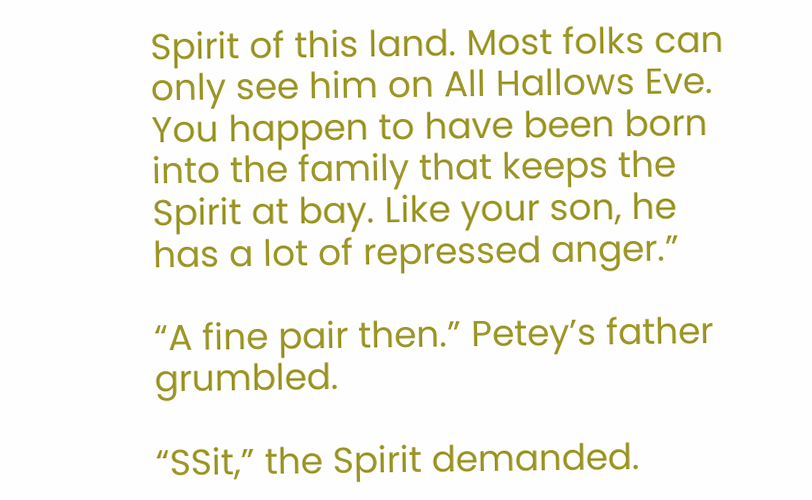Spirit of this land. Most folks can only see him on All Hallows Eve. You happen to have been born into the family that keeps the Spirit at bay. Like your son, he has a lot of repressed anger.”

“A fine pair then.” Petey’s father grumbled.

“SSit,” the Spirit demanded.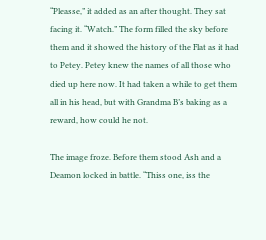“Pleasse,” it added as an after thought. They sat facing it. “Watch.” The form filled the sky before them and it showed the history of the Flat as it had to Petey. Petey knew the names of all those who died up here now. It had taken a while to get them all in his head, but with Grandma B’s baking as a reward, how could he not.

The image froze. Before them stood Ash and a Deamon locked in battle. “Thiss one, iss the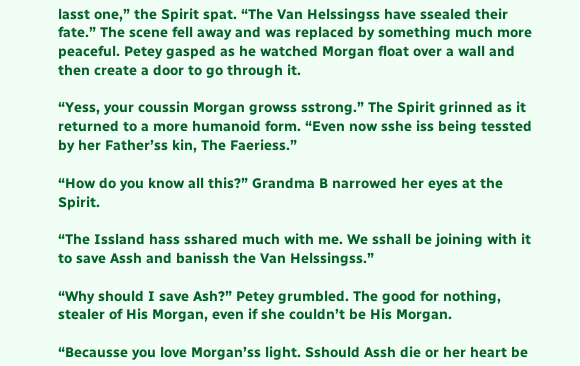lasst one,” the Spirit spat. “The Van Helssingss have ssealed their fate.” The scene fell away and was replaced by something much more peaceful. Petey gasped as he watched Morgan float over a wall and then create a door to go through it.

“Yess, your coussin Morgan growss sstrong.” The Spirit grinned as it returned to a more humanoid form. “Even now sshe iss being tessted by her Father’ss kin, The Faeriess.”

“How do you know all this?” Grandma B narrowed her eyes at the Spirit.

“The Issland hass sshared much with me. We sshall be joining with it to save Assh and banissh the Van Helssingss.”

“Why should I save Ash?” Petey grumbled. The good for nothing, stealer of His Morgan, even if she couldn’t be His Morgan.

“Becausse you love Morgan’ss light. Sshould Assh die or her heart be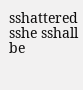sshattered sshe sshall be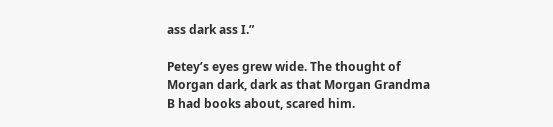ass dark ass I.”

Petey’s eyes grew wide. The thought of Morgan dark, dark as that Morgan Grandma B had books about, scared him.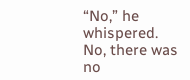“No,” he whispered. No, there was no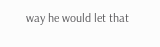way he would let that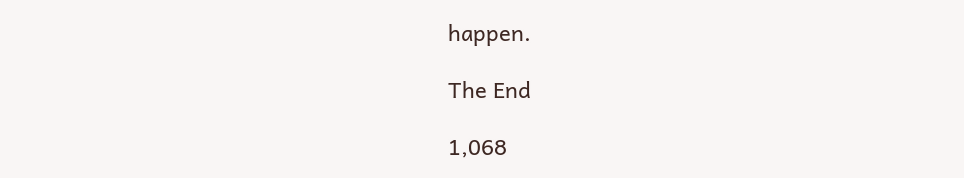happen.

The End

1,068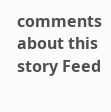comments about this story Feed